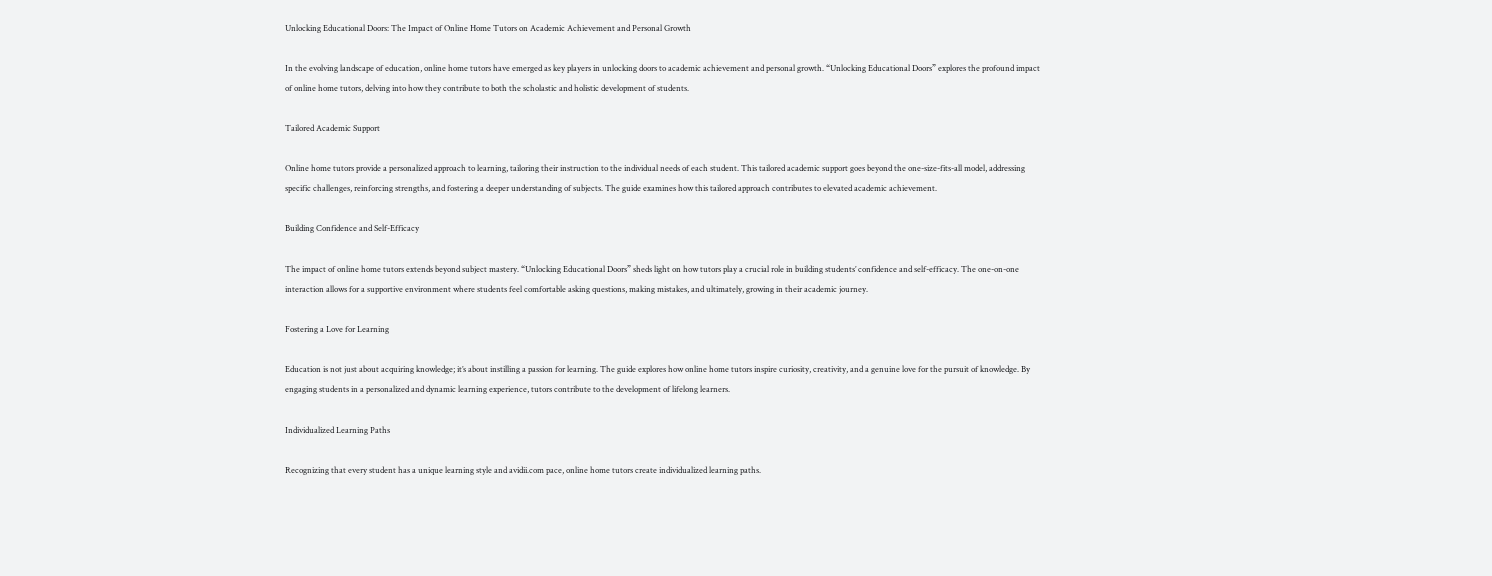Unlocking Educational Doors: The Impact of Online Home Tutors on Academic Achievement and Personal Growth

In the evolving landscape of education, online home tutors have emerged as key players in unlocking doors to academic achievement and personal growth. “Unlocking Educational Doors” explores the profound impact of online home tutors, delving into how they contribute to both the scholastic and holistic development of students.

Tailored Academic Support

Online home tutors provide a personalized approach to learning, tailoring their instruction to the individual needs of each student. This tailored academic support goes beyond the one-size-fits-all model, addressing specific challenges, reinforcing strengths, and fostering a deeper understanding of subjects. The guide examines how this tailored approach contributes to elevated academic achievement.

Building Confidence and Self-Efficacy

The impact of online home tutors extends beyond subject mastery. “Unlocking Educational Doors” sheds light on how tutors play a crucial role in building students’ confidence and self-efficacy. The one-on-one interaction allows for a supportive environment where students feel comfortable asking questions, making mistakes, and ultimately, growing in their academic journey.

Fostering a Love for Learning

Education is not just about acquiring knowledge; it’s about instilling a passion for learning. The guide explores how online home tutors inspire curiosity, creativity, and a genuine love for the pursuit of knowledge. By engaging students in a personalized and dynamic learning experience, tutors contribute to the development of lifelong learners.

Individualized Learning Paths

Recognizing that every student has a unique learning style and avidii.com pace, online home tutors create individualized learning paths.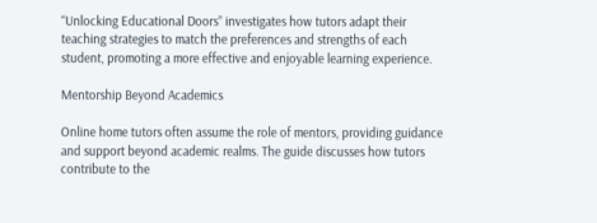“Unlocking Educational Doors” investigates how tutors adapt their teaching strategies to match the preferences and strengths of each student, promoting a more effective and enjoyable learning experience.

Mentorship Beyond Academics

Online home tutors often assume the role of mentors, providing guidance and support beyond academic realms. The guide discusses how tutors contribute to the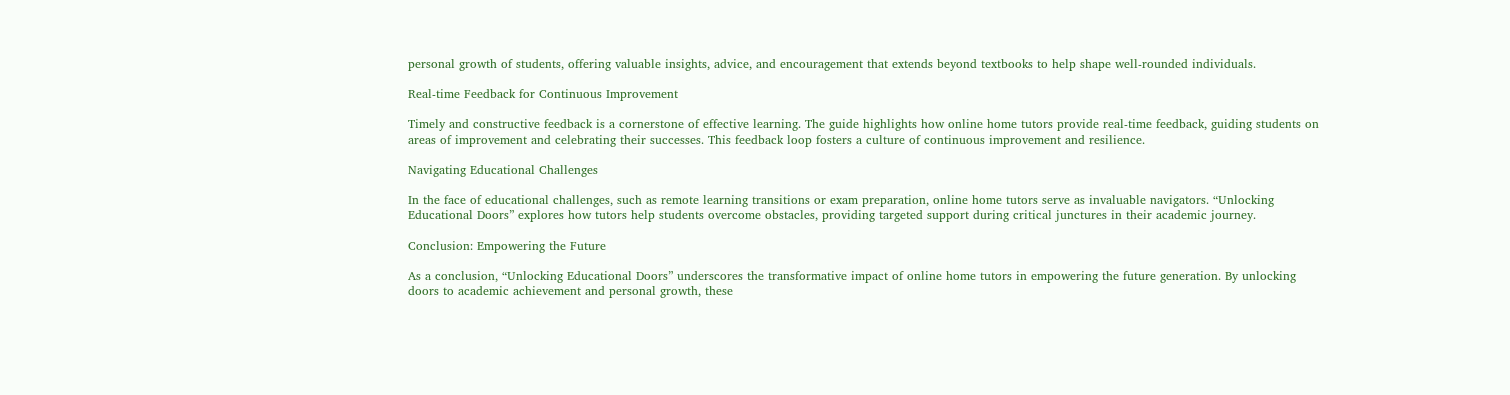personal growth of students, offering valuable insights, advice, and encouragement that extends beyond textbooks to help shape well-rounded individuals.

Real-time Feedback for Continuous Improvement

Timely and constructive feedback is a cornerstone of effective learning. The guide highlights how online home tutors provide real-time feedback, guiding students on areas of improvement and celebrating their successes. This feedback loop fosters a culture of continuous improvement and resilience.

Navigating Educational Challenges

In the face of educational challenges, such as remote learning transitions or exam preparation, online home tutors serve as invaluable navigators. “Unlocking Educational Doors” explores how tutors help students overcome obstacles, providing targeted support during critical junctures in their academic journey.

Conclusion: Empowering the Future

As a conclusion, “Unlocking Educational Doors” underscores the transformative impact of online home tutors in empowering the future generation. By unlocking doors to academic achievement and personal growth, these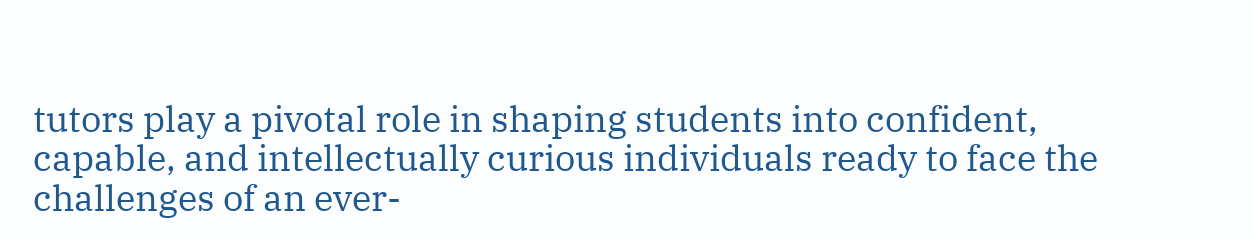tutors play a pivotal role in shaping students into confident, capable, and intellectually curious individuals ready to face the challenges of an ever-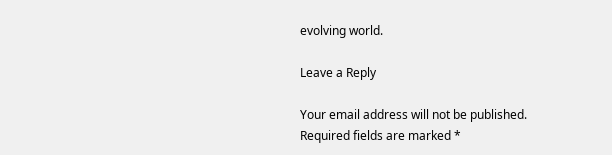evolving world.

Leave a Reply

Your email address will not be published. Required fields are marked *